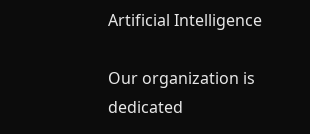Artificial Intelligence

Our organization is dedicated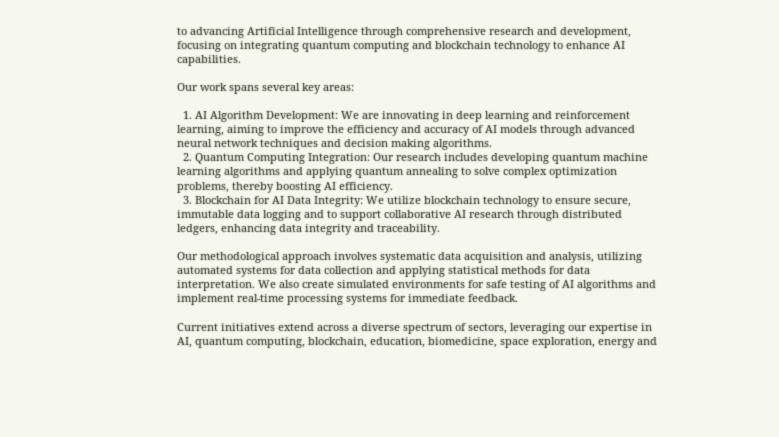to advancing Artificial Intelligence through comprehensive research and development, focusing on integrating quantum computing and blockchain technology to enhance AI capabilities.

Our work spans several key areas:

  1. AI Algorithm Development: We are innovating in deep learning and reinforcement learning, aiming to improve the efficiency and accuracy of AI models through advanced neural network techniques and decision making algorithms.
  2. Quantum Computing Integration: Our research includes developing quantum machine learning algorithms and applying quantum annealing to solve complex optimization problems, thereby boosting AI efficiency.
  3. Blockchain for AI Data Integrity: We utilize blockchain technology to ensure secure, immutable data logging and to support collaborative AI research through distributed ledgers, enhancing data integrity and traceability.

Our methodological approach involves systematic data acquisition and analysis, utilizing automated systems for data collection and applying statistical methods for data interpretation. We also create simulated environments for safe testing of AI algorithms and implement real-time processing systems for immediate feedback.

Current initiatives extend across a diverse spectrum of sectors, leveraging our expertise in AI, quantum computing, blockchain, education, biomedicine, space exploration, energy and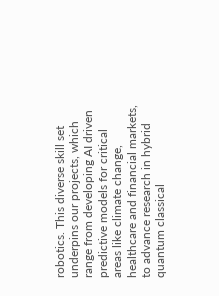robotics. This diverse skill set underpins our projects, which range from developing AI driven predictive models for critical areas like climate change, healthcare and financial markets, to advance research in hybrid quantum classical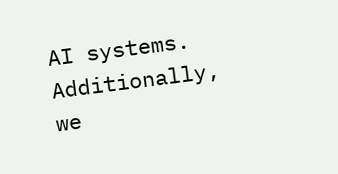AI systems. Additionally, we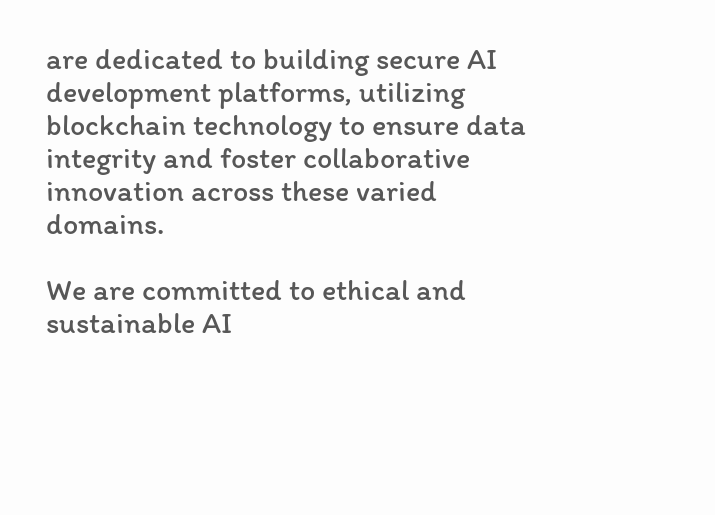are dedicated to building secure AI development platforms, utilizing blockchain technology to ensure data integrity and foster collaborative innovation across these varied domains.

We are committed to ethical and sustainable AI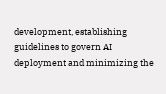development, establishing guidelines to govern AI deployment and minimizing the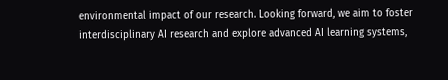environmental impact of our research. Looking forward, we aim to foster interdisciplinary AI research and explore advanced AI learning systems,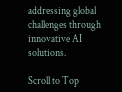addressing global challenges through innovative AI solutions.

Scroll to Top